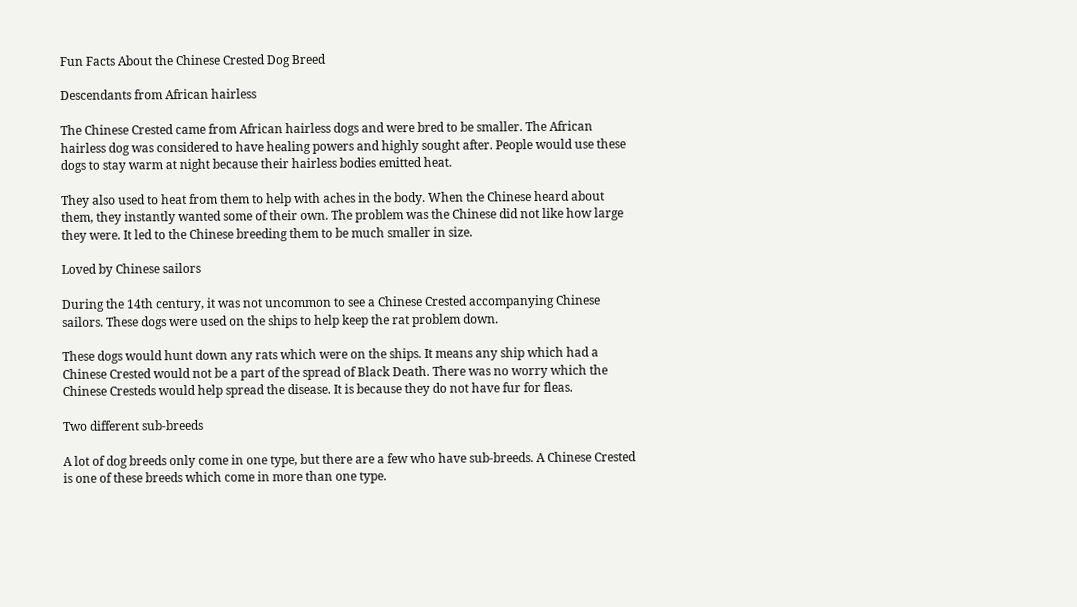Fun Facts About the Chinese Crested Dog Breed

Descendants from African hairless

The Chinese Crested came from African hairless dogs and were bred to be smaller. The African hairless dog was considered to have healing powers and highly sought after. People would use these dogs to stay warm at night because their hairless bodies emitted heat.

They also used to heat from them to help with aches in the body. When the Chinese heard about them, they instantly wanted some of their own. The problem was the Chinese did not like how large they were. It led to the Chinese breeding them to be much smaller in size.

Loved by Chinese sailors

During the 14th century, it was not uncommon to see a Chinese Crested accompanying Chinese sailors. These dogs were used on the ships to help keep the rat problem down.

These dogs would hunt down any rats which were on the ships. It means any ship which had a Chinese Crested would not be a part of the spread of Black Death. There was no worry which the Chinese Cresteds would help spread the disease. It is because they do not have fur for fleas.

Two different sub-breeds

A lot of dog breeds only come in one type, but there are a few who have sub-breeds. A Chinese Crested is one of these breeds which come in more than one type.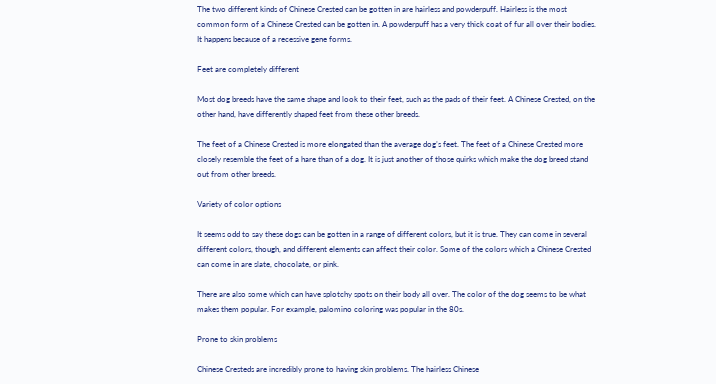The two different kinds of Chinese Crested can be gotten in are hairless and powderpuff. Hairless is the most common form of a Chinese Crested can be gotten in. A powderpuff has a very thick coat of fur all over their bodies. It happens because of a recessive gene forms.

Feet are completely different

Most dog breeds have the same shape and look to their feet, such as the pads of their feet. A Chinese Crested, on the other hand, have differently shaped feet from these other breeds.

The feet of a Chinese Crested is more elongated than the average dog’s feet. The feet of a Chinese Crested more closely resemble the feet of a hare than of a dog. It is just another of those quirks which make the dog breed stand out from other breeds.

Variety of color options

It seems odd to say these dogs can be gotten in a range of different colors, but it is true. They can come in several different colors, though, and different elements can affect their color. Some of the colors which a Chinese Crested can come in are slate, chocolate, or pink.

There are also some which can have splotchy spots on their body all over. The color of the dog seems to be what makes them popular. For example, palomino coloring was popular in the 80s.

Prone to skin problems

Chinese Cresteds are incredibly prone to having skin problems. The hairless Chinese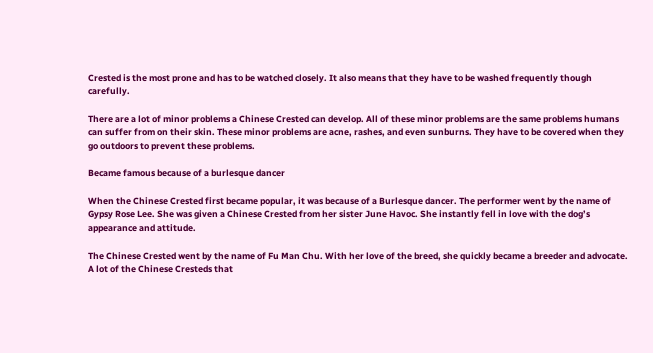Crested is the most prone and has to be watched closely. It also means that they have to be washed frequently though carefully.

There are a lot of minor problems a Chinese Crested can develop. All of these minor problems are the same problems humans can suffer from on their skin. These minor problems are acne, rashes, and even sunburns. They have to be covered when they go outdoors to prevent these problems.

Became famous because of a burlesque dancer

When the Chinese Crested first became popular, it was because of a Burlesque dancer. The performer went by the name of Gypsy Rose Lee. She was given a Chinese Crested from her sister June Havoc. She instantly fell in love with the dog’s appearance and attitude.

The Chinese Crested went by the name of Fu Man Chu. With her love of the breed, she quickly became a breeder and advocate. A lot of the Chinese Cresteds that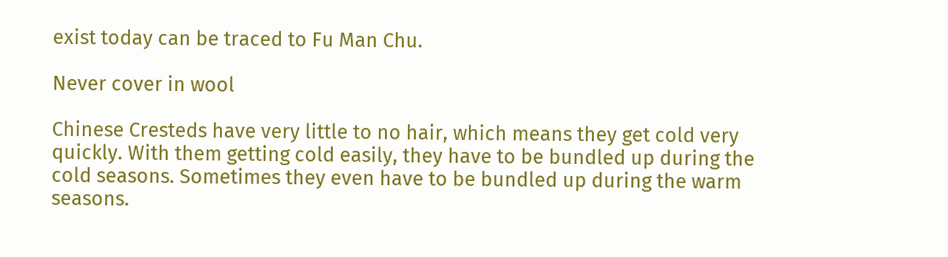exist today can be traced to Fu Man Chu.

Never cover in wool

Chinese Cresteds have very little to no hair, which means they get cold very quickly. With them getting cold easily, they have to be bundled up during the cold seasons. Sometimes they even have to be bundled up during the warm seasons.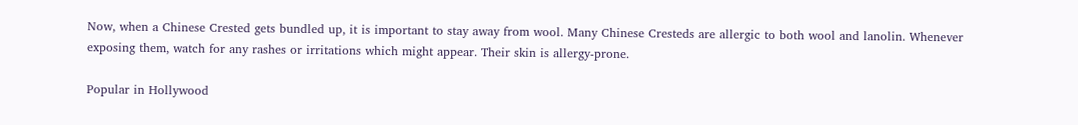Now, when a Chinese Crested gets bundled up, it is important to stay away from wool. Many Chinese Cresteds are allergic to both wool and lanolin. Whenever exposing them, watch for any rashes or irritations which might appear. Their skin is allergy-prone.

Popular in Hollywood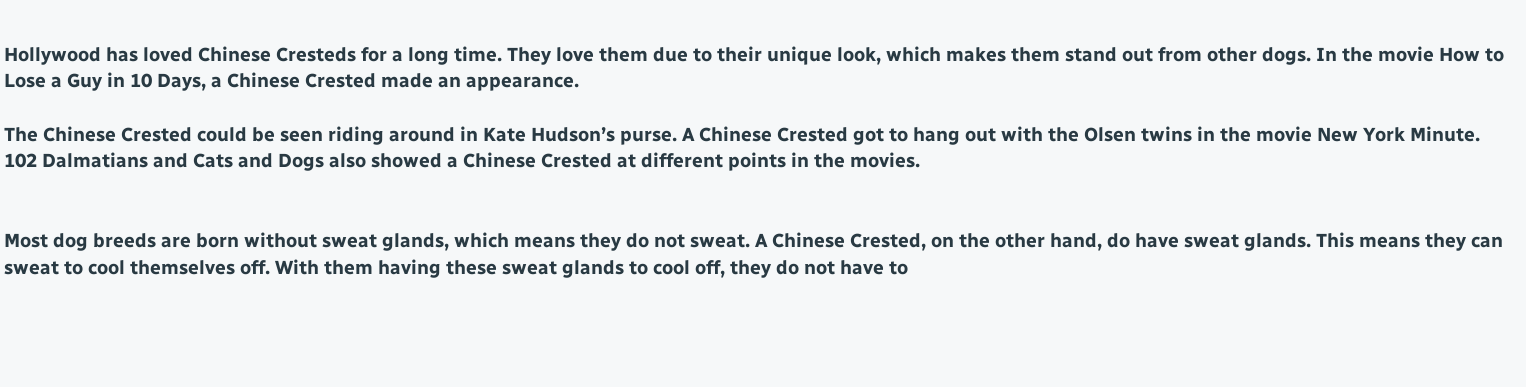Hollywood has loved Chinese Cresteds for a long time. They love them due to their unique look, which makes them stand out from other dogs. In the movie How to Lose a Guy in 10 Days, a Chinese Crested made an appearance.

The Chinese Crested could be seen riding around in Kate Hudson’s purse. A Chinese Crested got to hang out with the Olsen twins in the movie New York Minute. 102 Dalmatians and Cats and Dogs also showed a Chinese Crested at different points in the movies.


Most dog breeds are born without sweat glands, which means they do not sweat. A Chinese Crested, on the other hand, do have sweat glands. This means they can sweat to cool themselves off. With them having these sweat glands to cool off, they do not have to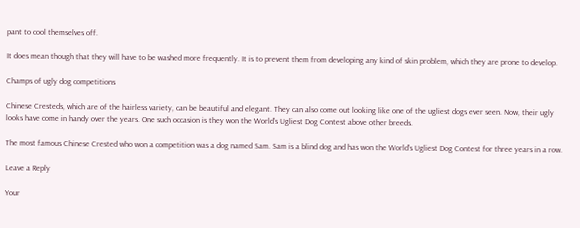pant to cool themselves off.

It does mean though that they will have to be washed more frequently. It is to prevent them from developing any kind of skin problem, which they are prone to develop.

Champs of ugly dog competitions

Chinese Cresteds, which are of the hairless variety, can be beautiful and elegant. They can also come out looking like one of the ugliest dogs ever seen. Now, their ugly looks have come in handy over the years. One such occasion is they won the World’s Ugliest Dog Contest above other breeds.

The most famous Chinese Crested who won a competition was a dog named Sam. Sam is a blind dog and has won the World’s Ugliest Dog Contest for three years in a row.

Leave a Reply

Your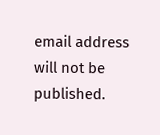email address will not be published.